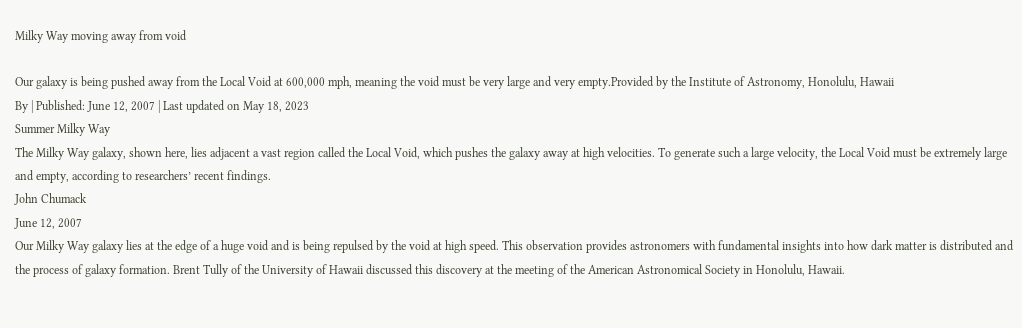Milky Way moving away from void

Our galaxy is being pushed away from the Local Void at 600,000 mph, meaning the void must be very large and very empty.Provided by the Institute of Astronomy, Honolulu, Hawaii
By | Published: June 12, 2007 | Last updated on May 18, 2023
Summer Milky Way
The Milky Way galaxy, shown here, lies adjacent a vast region called the Local Void, which pushes the galaxy away at high velocities. To generate such a large velocity, the Local Void must be extremely large and empty, according to researchers’ recent findings.
John Chumack
June 12, 2007
Our Milky Way galaxy lies at the edge of a huge void and is being repulsed by the void at high speed. This observation provides astronomers with fundamental insights into how dark matter is distributed and the process of galaxy formation. Brent Tully of the University of Hawaii discussed this discovery at the meeting of the American Astronomical Society in Honolulu, Hawaii.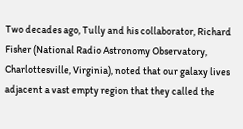Two decades ago, Tully and his collaborator, Richard Fisher (National Radio Astronomy Observatory, Charlottesville, Virginia), noted that our galaxy lives adjacent a vast empty region that they called the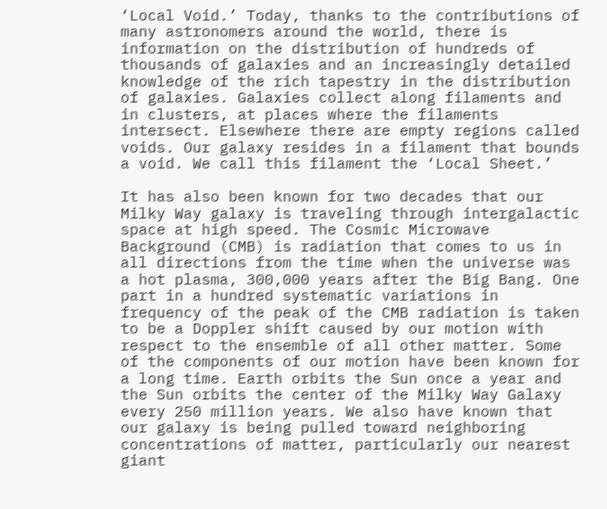‘Local Void.’ Today, thanks to the contributions of many astronomers around the world, there is information on the distribution of hundreds of thousands of galaxies and an increasingly detailed knowledge of the rich tapestry in the distribution of galaxies. Galaxies collect along filaments and in clusters, at places where the filaments intersect. Elsewhere there are empty regions called voids. Our galaxy resides in a filament that bounds a void. We call this filament the ‘Local Sheet.’

It has also been known for two decades that our Milky Way galaxy is traveling through intergalactic space at high speed. The Cosmic Microwave Background (CMB) is radiation that comes to us in all directions from the time when the universe was a hot plasma, 300,000 years after the Big Bang. One part in a hundred systematic variations in frequency of the peak of the CMB radiation is taken to be a Doppler shift caused by our motion with respect to the ensemble of all other matter. Some of the components of our motion have been known for a long time. Earth orbits the Sun once a year and the Sun orbits the center of the Milky Way Galaxy every 250 million years. We also have known that our galaxy is being pulled toward neighboring concentrations of matter, particularly our nearest giant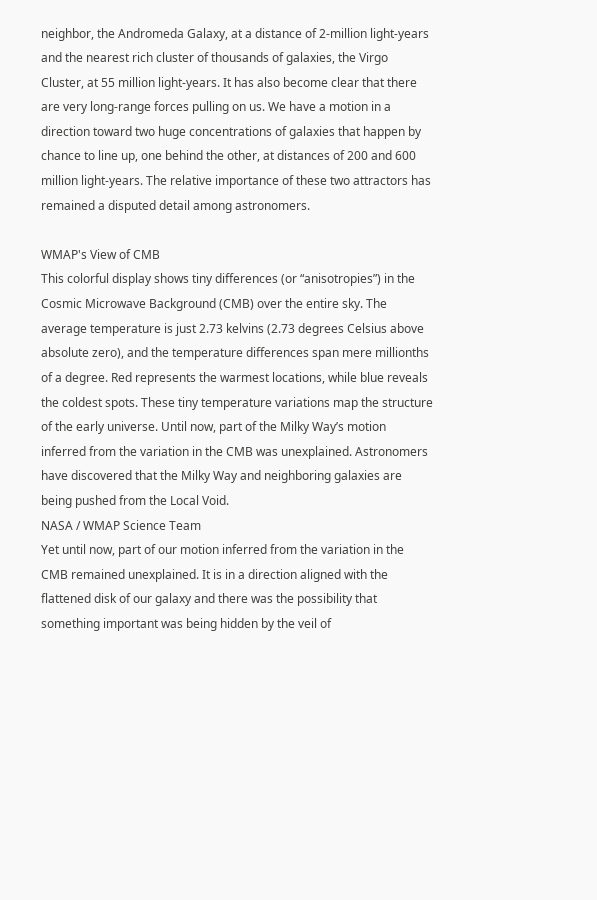neighbor, the Andromeda Galaxy, at a distance of 2-million light-years and the nearest rich cluster of thousands of galaxies, the Virgo Cluster, at 55 million light-years. It has also become clear that there are very long-range forces pulling on us. We have a motion in a direction toward two huge concentrations of galaxies that happen by chance to line up, one behind the other, at distances of 200 and 600 million light-years. The relative importance of these two attractors has remained a disputed detail among astronomers.

WMAP's View of CMB
This colorful display shows tiny differences (or “anisotropies”) in the Cosmic Microwave Background (CMB) over the entire sky. The average temperature is just 2.73 kelvins (2.73 degrees Celsius above absolute zero), and the temperature differences span mere millionths of a degree. Red represents the warmest locations, while blue reveals the coldest spots. These tiny temperature variations map the structure of the early universe. Until now, part of the Milky Way’s motion inferred from the variation in the CMB was unexplained. Astronomers have discovered that the Milky Way and neighboring galaxies are being pushed from the Local Void.
NASA / WMAP Science Team
Yet until now, part of our motion inferred from the variation in the CMB remained unexplained. It is in a direction aligned with the flattened disk of our galaxy and there was the possibility that something important was being hidden by the veil of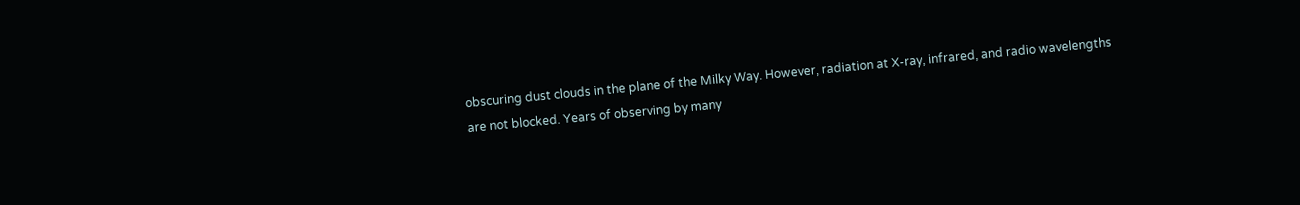obscuring dust clouds in the plane of the Milky Way. However, radiation at X-ray, infrared, and radio wavelengths are not blocked. Years of observing by many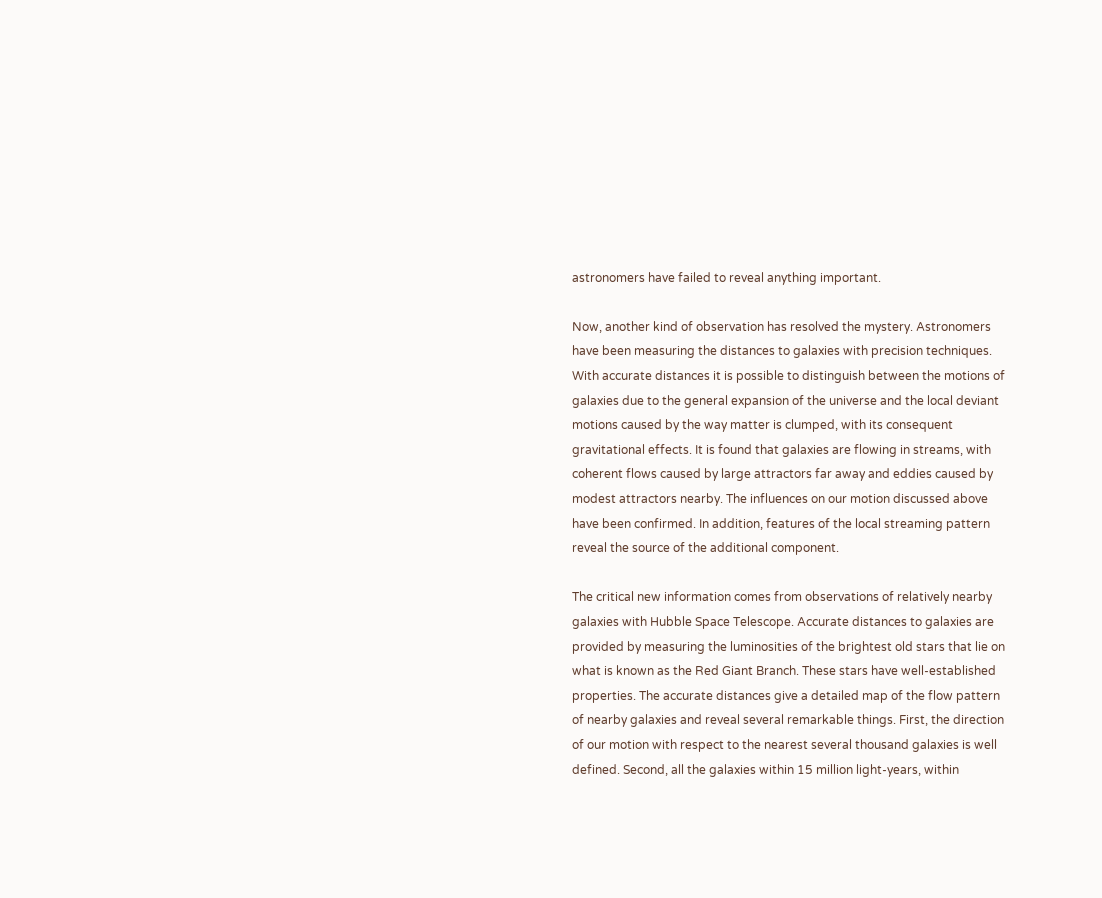astronomers have failed to reveal anything important.

Now, another kind of observation has resolved the mystery. Astronomers have been measuring the distances to galaxies with precision techniques. With accurate distances it is possible to distinguish between the motions of galaxies due to the general expansion of the universe and the local deviant motions caused by the way matter is clumped, with its consequent gravitational effects. It is found that galaxies are flowing in streams, with coherent flows caused by large attractors far away and eddies caused by modest attractors nearby. The influences on our motion discussed above have been confirmed. In addition, features of the local streaming pattern reveal the source of the additional component.

The critical new information comes from observations of relatively nearby galaxies with Hubble Space Telescope. Accurate distances to galaxies are provided by measuring the luminosities of the brightest old stars that lie on what is known as the Red Giant Branch. These stars have well-established properties. The accurate distances give a detailed map of the flow pattern of nearby galaxies and reveal several remarkable things. First, the direction of our motion with respect to the nearest several thousand galaxies is well defined. Second, all the galaxies within 15 million light-years, within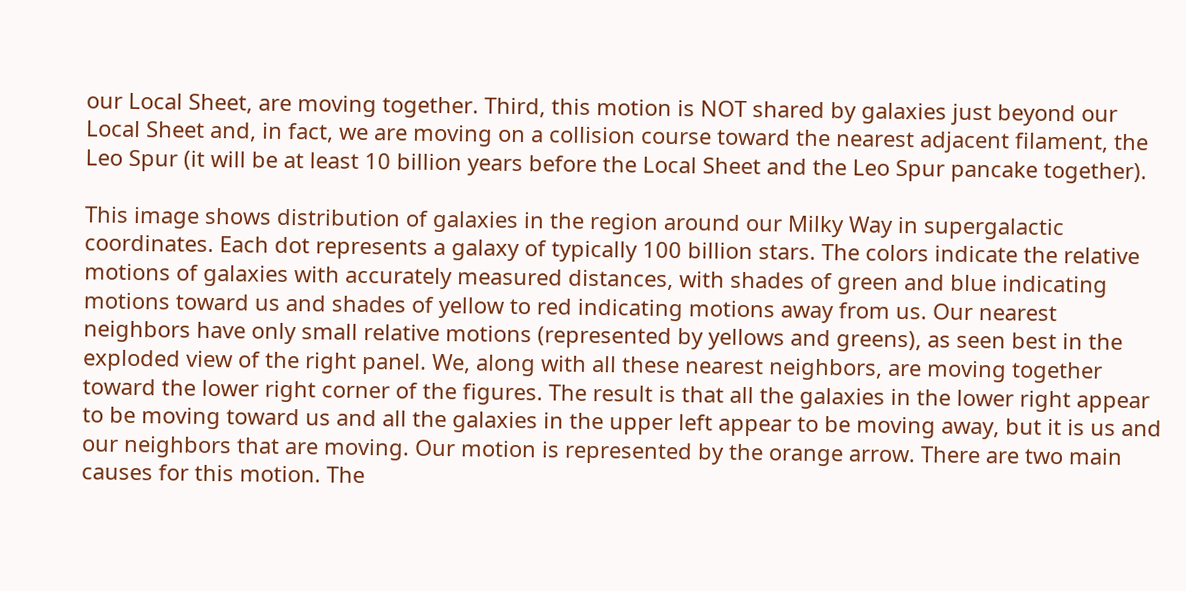our Local Sheet, are moving together. Third, this motion is NOT shared by galaxies just beyond our Local Sheet and, in fact, we are moving on a collision course toward the nearest adjacent filament, the Leo Spur (it will be at least 10 billion years before the Local Sheet and the Leo Spur pancake together).

This image shows distribution of galaxies in the region around our Milky Way in supergalactic coordinates. Each dot represents a galaxy of typically 100 billion stars. The colors indicate the relative motions of galaxies with accurately measured distances, with shades of green and blue indicating motions toward us and shades of yellow to red indicating motions away from us. Our nearest neighbors have only small relative motions (represented by yellows and greens), as seen best in the exploded view of the right panel. We, along with all these nearest neighbors, are moving together toward the lower right corner of the figures. The result is that all the galaxies in the lower right appear to be moving toward us and all the galaxies in the upper left appear to be moving away, but it is us and our neighbors that are moving. Our motion is represented by the orange arrow. There are two main causes for this motion. The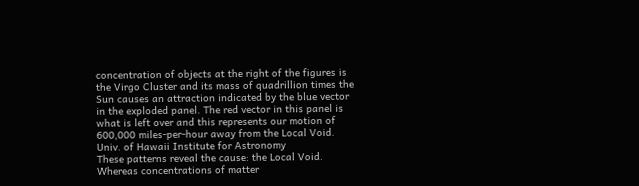concentration of objects at the right of the figures is the Virgo Cluster and its mass of quadrillion times the Sun causes an attraction indicated by the blue vector in the exploded panel. The red vector in this panel is what is left over and this represents our motion of 600,000 miles-per-hour away from the Local Void.
Univ. of Hawaii Institute for Astronomy
These patterns reveal the cause: the Local Void. Whereas concentrations of matter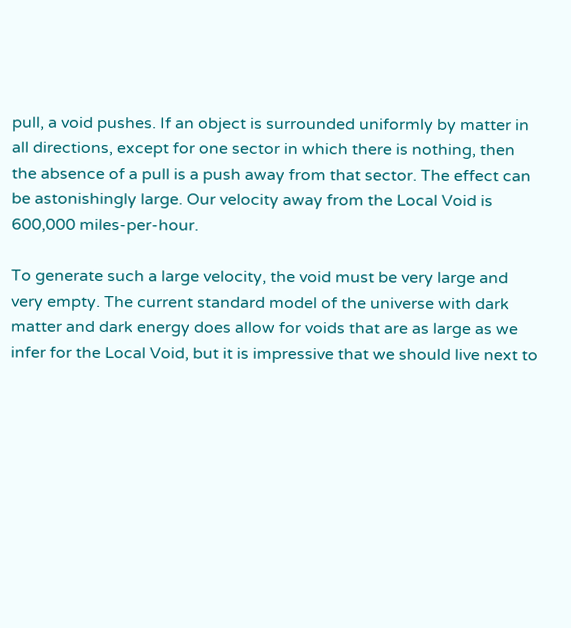pull, a void pushes. If an object is surrounded uniformly by matter in all directions, except for one sector in which there is nothing, then the absence of a pull is a push away from that sector. The effect can be astonishingly large. Our velocity away from the Local Void is 600,000 miles-per-hour.

To generate such a large velocity, the void must be very large and very empty. The current standard model of the universe with dark matter and dark energy does allow for voids that are as large as we infer for the Local Void, but it is impressive that we should live next to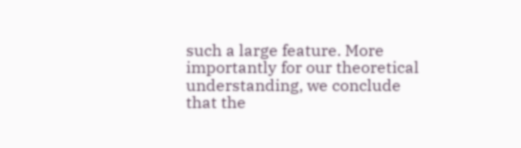such a large feature. More importantly for our theoretical understanding, we conclude that the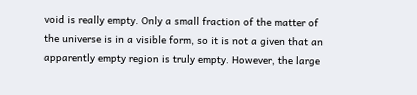void is really empty. Only a small fraction of the matter of the universe is in a visible form, so it is not a given that an apparently empty region is truly empty. However, the large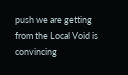push we are getting from the Local Void is convincing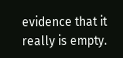evidence that it really is empty.